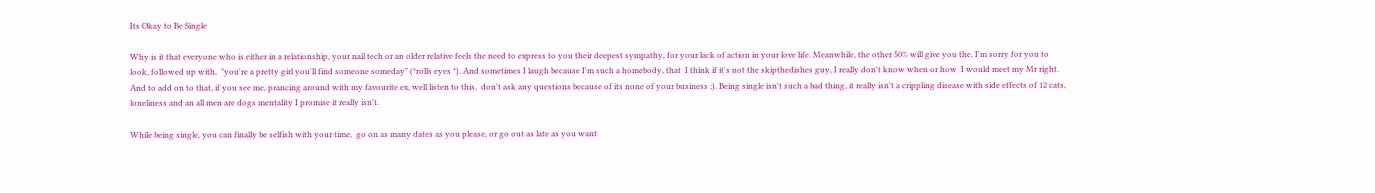Its Okay to Be Single

Why is it that everyone who is either in a relationship, your nail tech or an older relative feels the need to express to you their deepest sympathy, for your lack of action in your love life. Meanwhile, the other 50% will give you the, I'm sorry for you to look, followed up with,  "you're a pretty girl you'll find someone someday" (*rolls eyes *). And sometimes I laugh because I'm such a homebody, that  I think if it's not the skipthedishes guy, I really don't know when or how  I would meet my Mr right. And to add on to that, if you see me, prancing around with my favourite ex, well listen to this,  don't ask any questions because of its none of your business ;). Being single isn't such a bad thing, it really isn't a crippling disease with side effects of 12 cats,  loneliness and an all men are dogs mentality I promise it really isn't.

While being single, you can finally be selfish with your time,  go on as many dates as you please, or go out as late as you want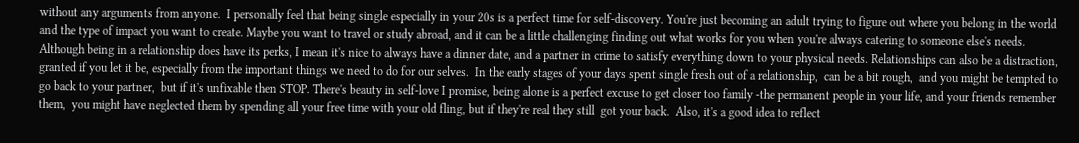without any arguments from anyone.  I personally feel that being single especially in your 20s is a perfect time for self-discovery. You're just becoming an adult trying to figure out where you belong in the world and the type of impact you want to create. Maybe you want to travel or study abroad, and it can be a little challenging finding out what works for you when you're always catering to someone else's needs. Although being in a relationship does have its perks, I mean it's nice to always have a dinner date, and a partner in crime to satisfy everything down to your physical needs. Relationships can also be a distraction, granted if you let it be, especially from the important things we need to do for our selves.  In the early stages of your days spent single fresh out of a relationship,  can be a bit rough,  and you might be tempted to go back to your partner,  but if it's unfixable then STOP. There's beauty in self-love I promise, being alone is a perfect excuse to get closer too family -the permanent people in your life, and your friends remember them,  you might have neglected them by spending all your free time with your old fling, but if they're real they still  got your back.  Also, it's a good idea to reflect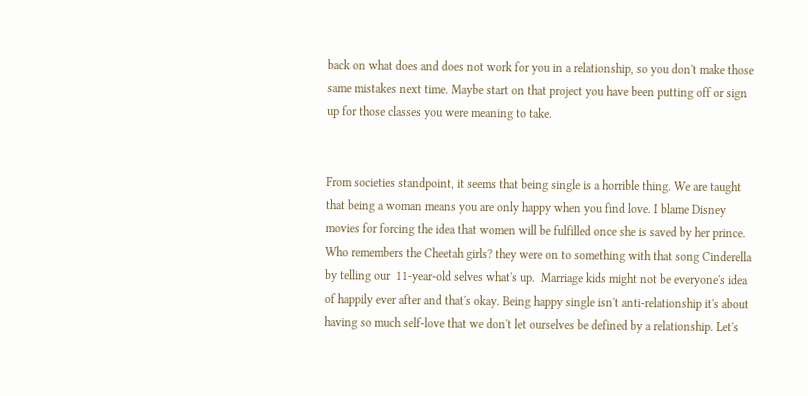back on what does and does not work for you in a relationship, so you don't make those same mistakes next time. Maybe start on that project you have been putting off or sign up for those classes you were meaning to take.


From societies standpoint, it seems that being single is a horrible thing. We are taught that being a woman means you are only happy when you find love. I blame Disney movies for forcing the idea that women will be fulfilled once she is saved by her prince. Who remembers the Cheetah girls? they were on to something with that song Cinderella by telling our  11-year-old selves what's up.  Marriage kids might not be everyone's idea of happily ever after and that's okay. Being happy single isn't anti-relationship it's about having so much self-love that we don't let ourselves be defined by a relationship. Let's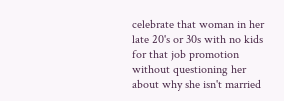celebrate that woman in her late 20's or 30s with no kids for that job promotion without questioning her about why she isn't married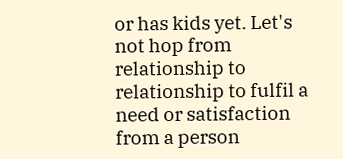or has kids yet. Let's not hop from relationship to relationship to fulfil a need or satisfaction from a person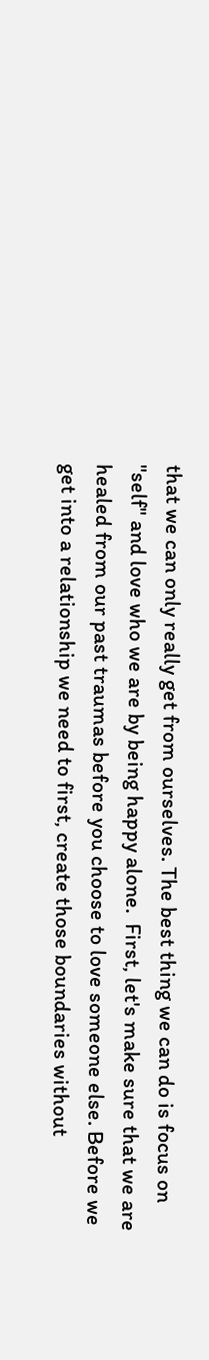that we can only really get from ourselves. The best thing we can do is focus on "self" and love who we are by being happy alone.  First, let's make sure that we are healed from our past traumas before you choose to love someone else. Before we get into a relationship we need to first, create those boundaries without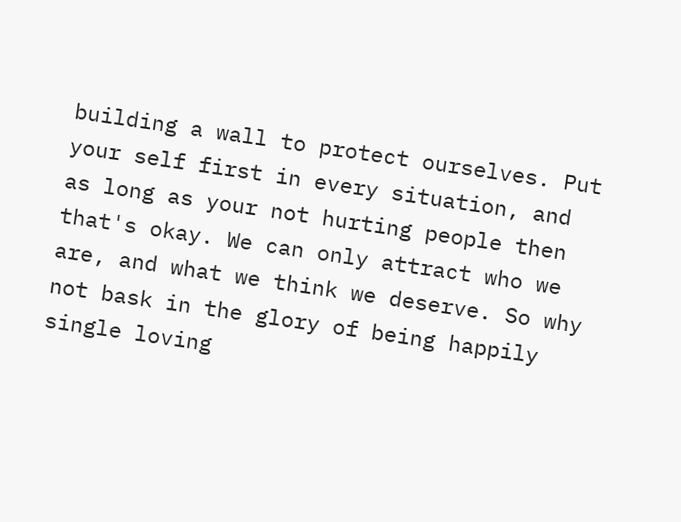building a wall to protect ourselves. Put your self first in every situation, and as long as your not hurting people then that's okay. We can only attract who we are, and what we think we deserve. So why not bask in the glory of being happily single loving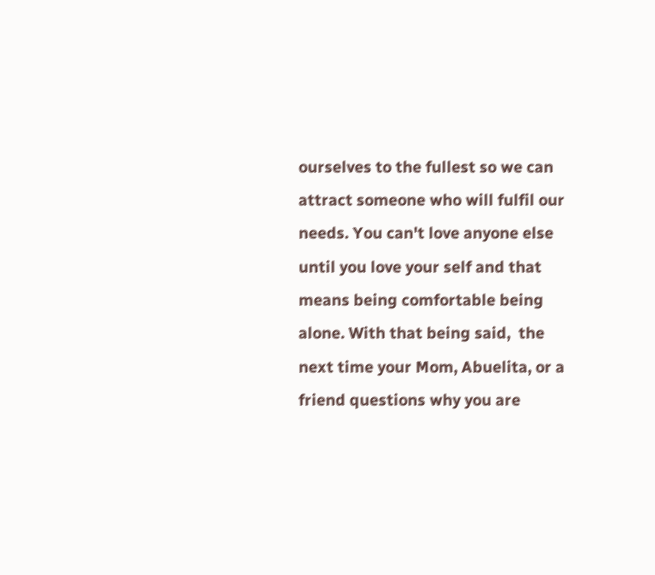ourselves to the fullest so we can attract someone who will fulfil our needs. You can't love anyone else until you love your self and that means being comfortable being alone. With that being said,  the next time your Mom, Abuelita, or a friend questions why you are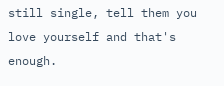still single, tell them you love yourself and that's enough.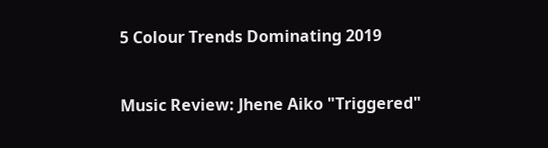5 Colour Trends Dominating 2019


Music Review: Jhene Aiko "Triggered"